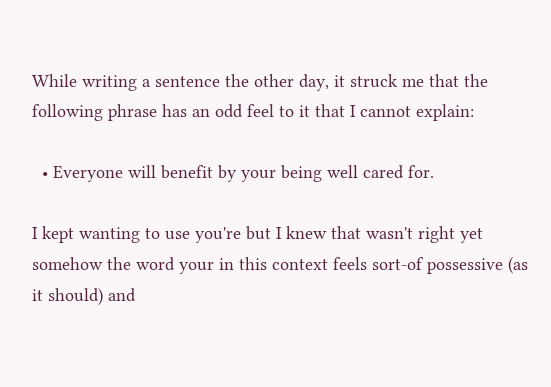While writing a sentence the other day, it struck me that the following phrase has an odd feel to it that I cannot explain:

  • Everyone will benefit by your being well cared for.

I kept wanting to use you're but I knew that wasn't right yet somehow the word your in this context feels sort-of possessive (as it should) and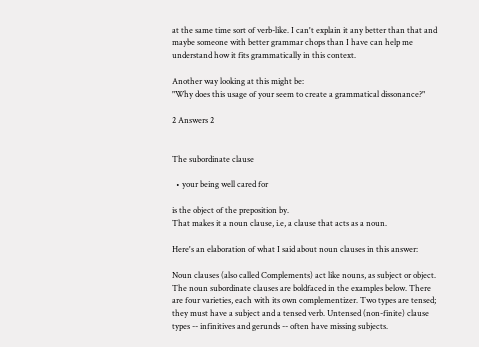at the same time sort of verb-like. I can't explain it any better than that and maybe someone with better grammar chops than I have can help me understand how it fits grammatically in this context.

Another way looking at this might be:
"Why does this usage of your seem to create a grammatical dissonance?"

2 Answers 2


The subordinate clause

  • your being well cared for

is the object of the preposition by.
That makes it a noun clause, i.e, a clause that acts as a noun.

Here's an elaboration of what I said about noun clauses in this answer:

Noun clauses (also called Complements) act like nouns, as subject or object. The noun subordinate clauses are boldfaced in the examples below. There are four varieties, each with its own complementizer. Two types are tensed; they must have a subject and a tensed verb. Untensed (non-finite) clause types -- infinitives and gerunds -- often have missing subjects.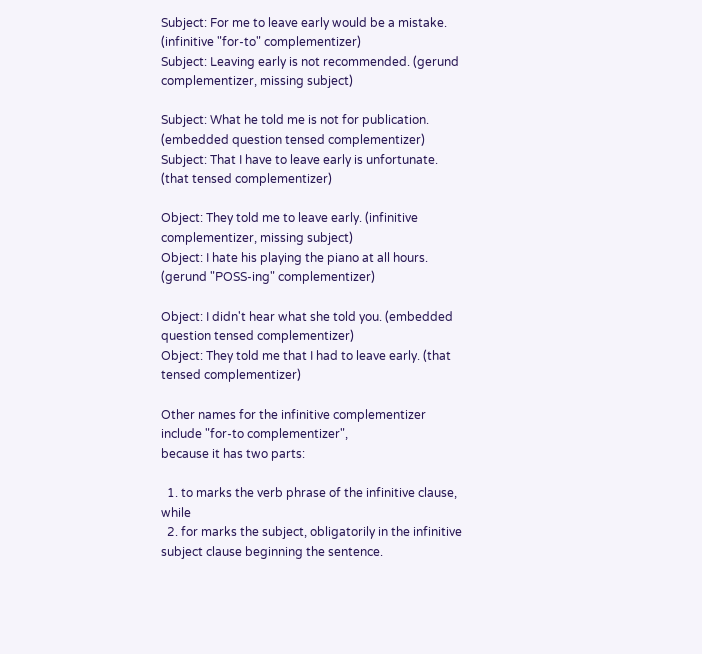Subject: For me to leave early would be a mistake. (infinitive "for-to" complementizer)
Subject: Leaving early is not recommended. (gerund complementizer, missing subject)

Subject: What he told me is not for publication.
(embedded question tensed complementizer)
Subject: That I have to leave early is unfortunate. (that tensed complementizer)

Object: They told me to leave early. (infinitive complementizer, missing subject)
Object: I hate his playing the piano at all hours.
(gerund "POSS-ing" complementizer)

Object: I didn't hear what she told you. (embedded question tensed complementizer)
Object: They told me that I had to leave early. (that tensed complementizer)

Other names for the infinitive complementizer include "for-to complementizer",
because it has two parts:

  1. to marks the verb phrase of the infinitive clause, while
  2. for marks the subject, obligatorily in the infinitive subject clause beginning the sentence.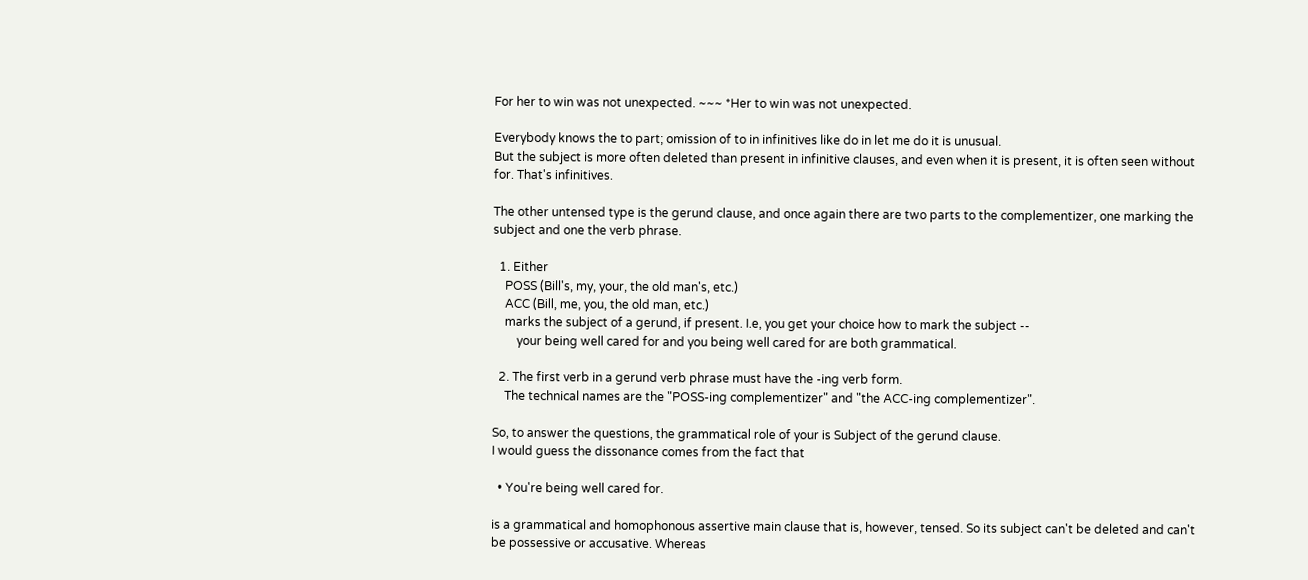For her to win was not unexpected. ~~~ *Her to win was not unexpected.

Everybody knows the to part; omission of to in infinitives like do in let me do it is unusual.
But the subject is more often deleted than present in infinitive clauses, and even when it is present, it is often seen without for. That's infinitives.

The other untensed type is the gerund clause, and once again there are two parts to the complementizer, one marking the subject and one the verb phrase.

  1. Either
    POSS (Bill's, my, your, the old man's, etc.)
    ACC (Bill, me, you, the old man, etc.)
    marks the subject of a gerund, if present. I.e, you get your choice how to mark the subject --
        your being well cared for and you being well cared for are both grammatical.

  2. The first verb in a gerund verb phrase must have the -ing verb form.
    The technical names are the "POSS-ing complementizer" and "the ACC-ing complementizer".

So, to answer the questions, the grammatical role of your is Subject of the gerund clause.
I would guess the dissonance comes from the fact that

  • You're being well cared for.

is a grammatical and homophonous assertive main clause that is, however, tensed. So its subject can't be deleted and can't be possessive or accusative. Whereas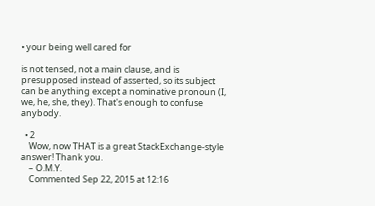• your being well cared for

is not tensed, not a main clause, and is presupposed instead of asserted, so its subject can be anything except a nominative pronoun (I, we, he, she, they). That's enough to confuse anybody.

  • 2
    Wow, now THAT is a great StackExchange-style answer! Thank you.
    – O.M.Y.
    Commented Sep 22, 2015 at 12:16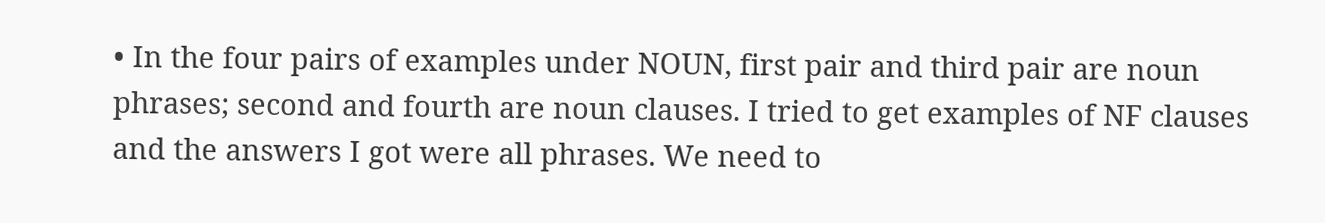• In the four pairs of examples under NOUN, first pair and third pair are noun phrases; second and fourth are noun clauses. I tried to get examples of NF clauses and the answers I got were all phrases. We need to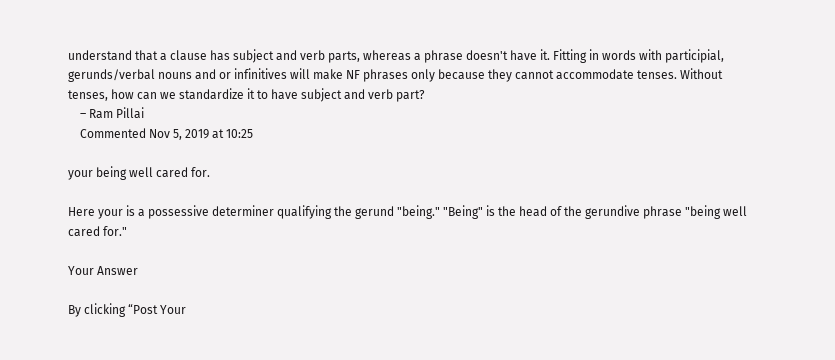understand that a clause has subject and verb parts, whereas a phrase doesn't have it. Fitting in words with participial, gerunds/verbal nouns and or infinitives will make NF phrases only because they cannot accommodate tenses. Without tenses, how can we standardize it to have subject and verb part?
    – Ram Pillai
    Commented Nov 5, 2019 at 10:25

your being well cared for.

Here your is a possessive determiner qualifying the gerund "being." "Being" is the head of the gerundive phrase "being well cared for."

Your Answer

By clicking “Post Your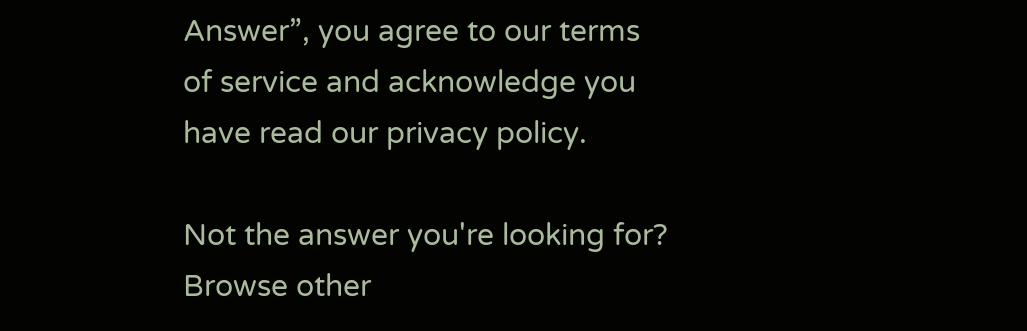Answer”, you agree to our terms of service and acknowledge you have read our privacy policy.

Not the answer you're looking for? Browse other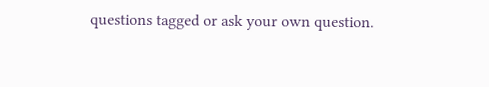questions tagged or ask your own question.